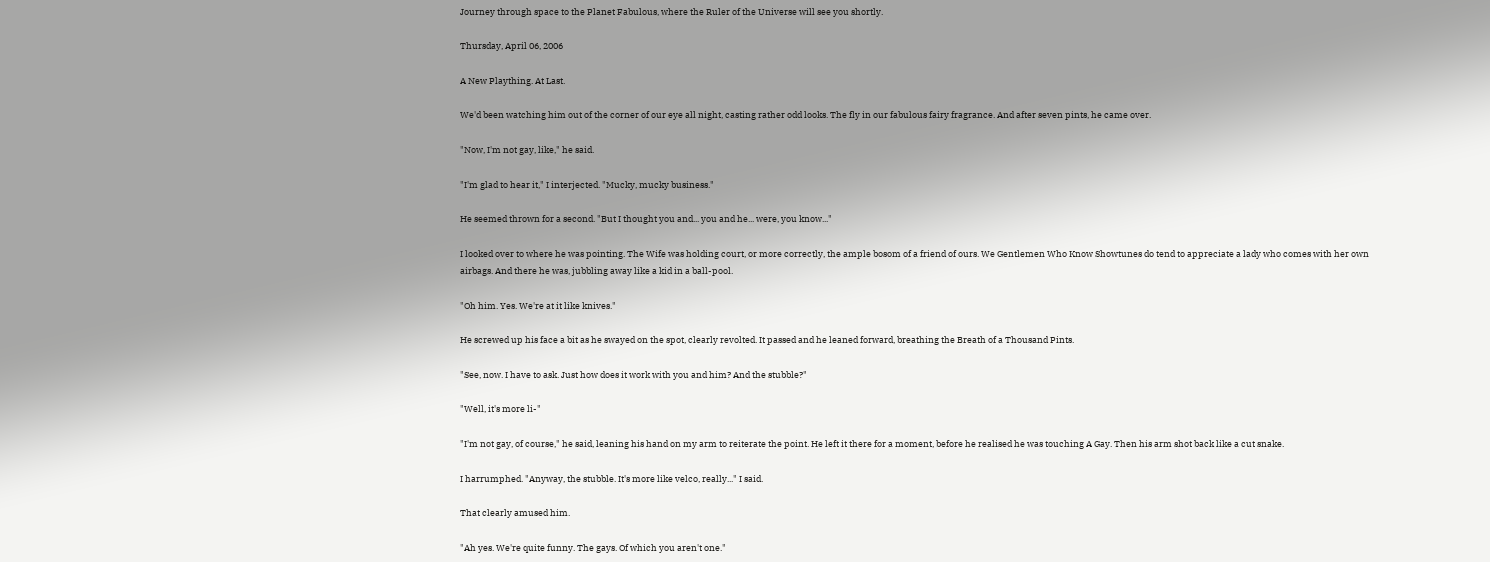Journey through space to the Planet Fabulous, where the Ruler of the Universe will see you shortly.

Thursday, April 06, 2006

A New Plaything. At Last.

We'd been watching him out of the corner of our eye all night, casting rather odd looks. The fly in our fabulous fairy fragrance. And after seven pints, he came over.

"Now, I'm not gay, like," he said.

"I'm glad to hear it," I interjected. "Mucky, mucky business."

He seemed thrown for a second. "But I thought you and... you and he... were, you know..."

I looked over to where he was pointing. The Wife was holding court, or more correctly, the ample bosom of a friend of ours. We Gentlemen Who Know Showtunes do tend to appreciate a lady who comes with her own airbags. And there he was, jubbling away like a kid in a ball-pool.

"Oh him. Yes. We're at it like knives."

He screwed up his face a bit as he swayed on the spot, clearly revolted. It passed and he leaned forward, breathing the Breath of a Thousand Pints.

"See, now. I have to ask. Just how does it work with you and him? And the stubble?"

"Well, it's more li-"

"I'm not gay, of course," he said, leaning his hand on my arm to reiterate the point. He left it there for a moment, before he realised he was touching A Gay. Then his arm shot back like a cut snake.

I harrumphed. "Anyway, the stubble. It's more like velco, really..." I said.

That clearly amused him.

"Ah yes. We're quite funny. The gays. Of which you aren't one."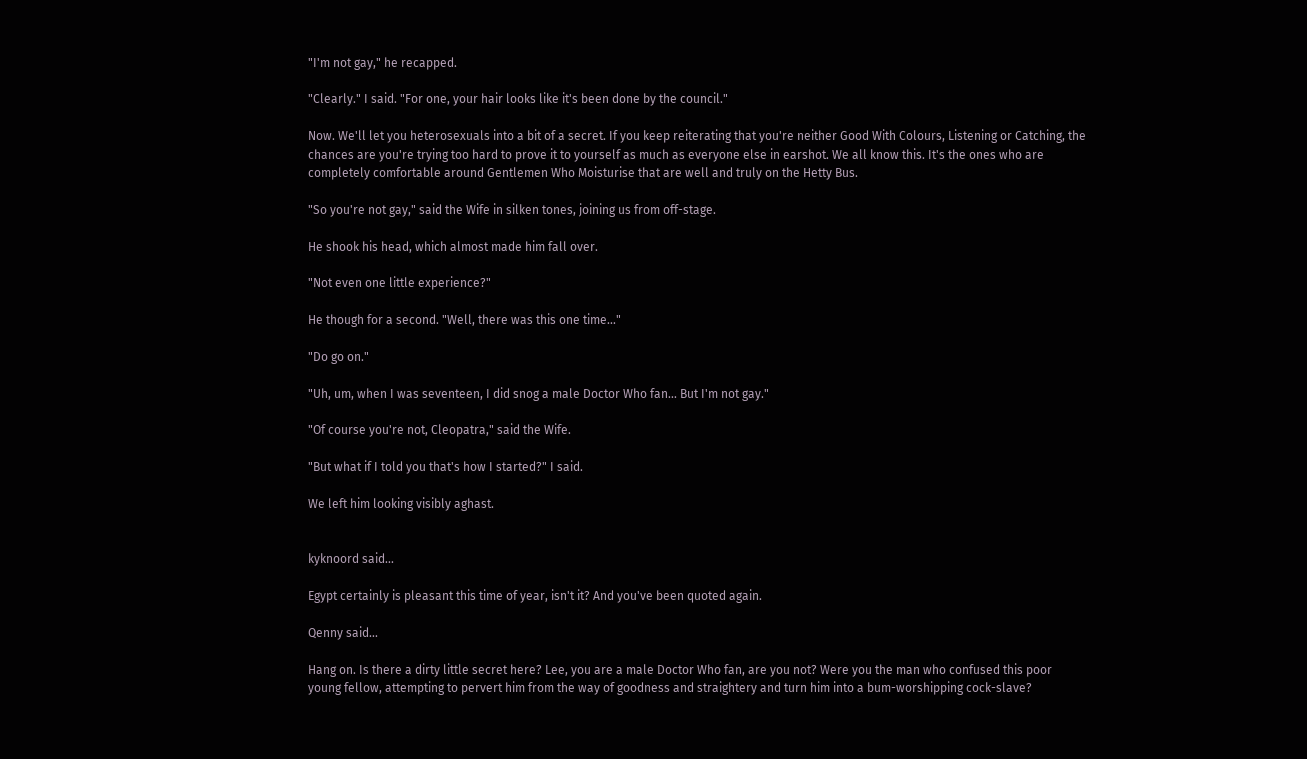"I'm not gay," he recapped.

"Clearly." I said. "For one, your hair looks like it's been done by the council."

Now. We'll let you heterosexuals into a bit of a secret. If you keep reiterating that you're neither Good With Colours, Listening or Catching, the chances are you're trying too hard to prove it to yourself as much as everyone else in earshot. We all know this. It's the ones who are completely comfortable around Gentlemen Who Moisturise that are well and truly on the Hetty Bus.

"So you're not gay," said the Wife in silken tones, joining us from off-stage.

He shook his head, which almost made him fall over.

"Not even one little experience?"

He though for a second. "Well, there was this one time..."

"Do go on."

"Uh, um, when I was seventeen, I did snog a male Doctor Who fan... But I'm not gay."

"Of course you're not, Cleopatra," said the Wife.

"But what if I told you that's how I started?" I said.

We left him looking visibly aghast.


kyknoord said...

Egypt certainly is pleasant this time of year, isn't it? And you've been quoted again.

Qenny said...

Hang on. Is there a dirty little secret here? Lee, you are a male Doctor Who fan, are you not? Were you the man who confused this poor young fellow, attempting to pervert him from the way of goodness and straightery and turn him into a bum-worshipping cock-slave?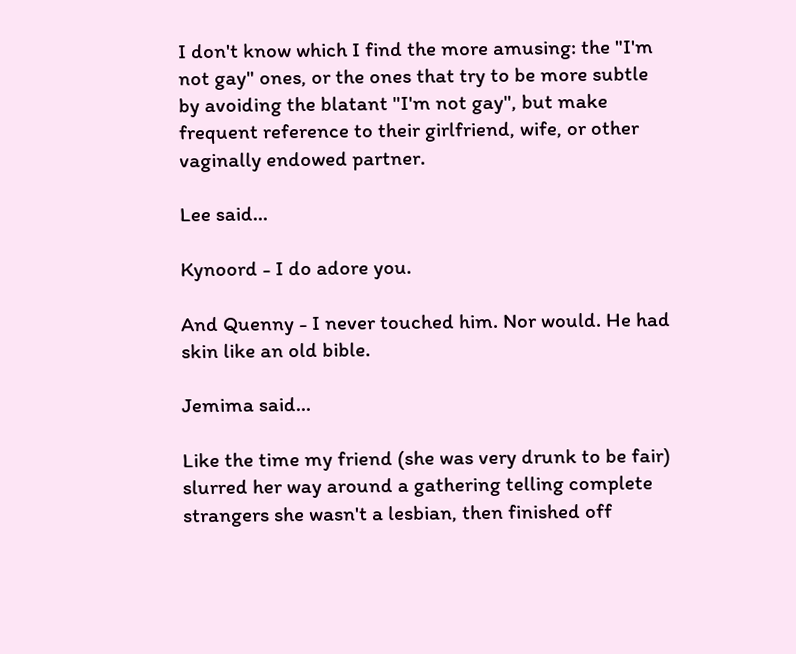I don't know which I find the more amusing: the "I'm not gay" ones, or the ones that try to be more subtle by avoiding the blatant "I'm not gay", but make frequent reference to their girlfriend, wife, or other vaginally endowed partner.

Lee said...

Kynoord - I do adore you.

And Quenny - I never touched him. Nor would. He had skin like an old bible.

Jemima said...

Like the time my friend (she was very drunk to be fair) slurred her way around a gathering telling complete strangers she wasn't a lesbian, then finished off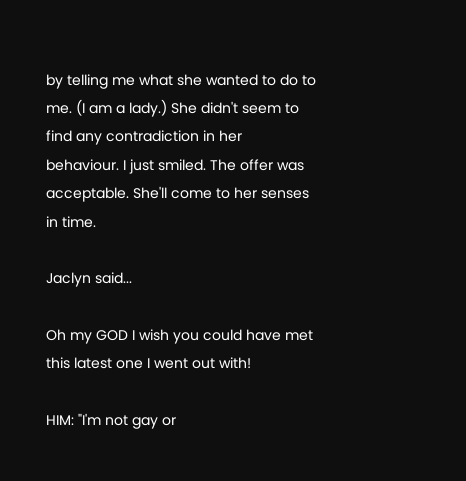by telling me what she wanted to do to me. (I am a lady.) She didn't seem to find any contradiction in her behaviour. I just smiled. The offer was acceptable. She'll come to her senses in time.

Jaclyn said...

Oh my GOD I wish you could have met this latest one I went out with!

HIM: "I'm not gay or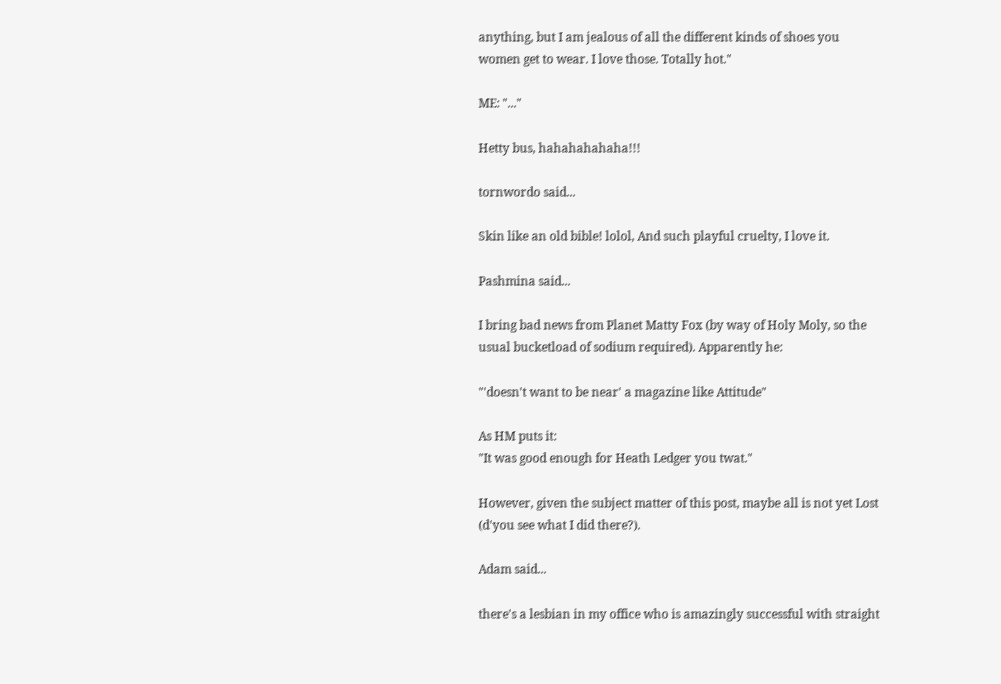anything, but I am jealous of all the different kinds of shoes you women get to wear. I love those. Totally hot."

ME: "..."

Hetty bus, hahahahahaha!!!

tornwordo said...

Skin like an old bible! lolol, And such playful cruelty, I love it.

Pashmina said...

I bring bad news from Planet Matty Fox (by way of Holy Moly, so the usual bucketload of sodium required). Apparently he:

"'doesn't want to be near' a magazine like Attitude"

As HM puts it:
"It was good enough for Heath Ledger you twat."

However, given the subject matter of this post, maybe all is not yet Lost (d'you see what I did there?).

Adam said...

there's a lesbian in my office who is amazingly successful with straight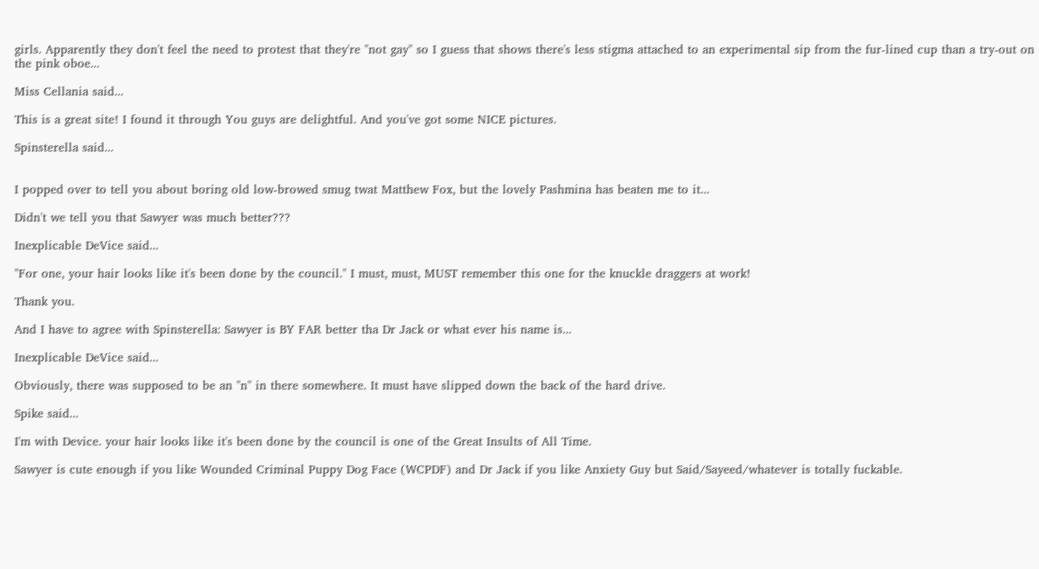girls. Apparently they don't feel the need to protest that they're "not gay" so I guess that shows there's less stigma attached to an experimental sip from the fur-lined cup than a try-out on the pink oboe...

Miss Cellania said...

This is a great site! I found it through You guys are delightful. And you've got some NICE pictures.

Spinsterella said...


I popped over to tell you about boring old low-browed smug twat Matthew Fox, but the lovely Pashmina has beaten me to it...

Didn't we tell you that Sawyer was much better???

Inexplicable DeVice said...

"For one, your hair looks like it's been done by the council." I must, must, MUST remember this one for the knuckle draggers at work!

Thank you.

And I have to agree with Spinsterella: Sawyer is BY FAR better tha Dr Jack or what ever his name is...

Inexplicable DeVice said...

Obviously, there was supposed to be an "n" in there somewhere. It must have slipped down the back of the hard drive.

Spike said...

I'm with Device. your hair looks like it's been done by the council is one of the Great Insults of All Time.

Sawyer is cute enough if you like Wounded Criminal Puppy Dog Face (WCPDF) and Dr Jack if you like Anxiety Guy but Said/Sayeed/whatever is totally fuckable.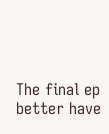The final ep better have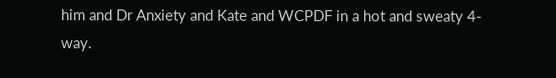him and Dr Anxiety and Kate and WCPDF in a hot and sweaty 4-way.